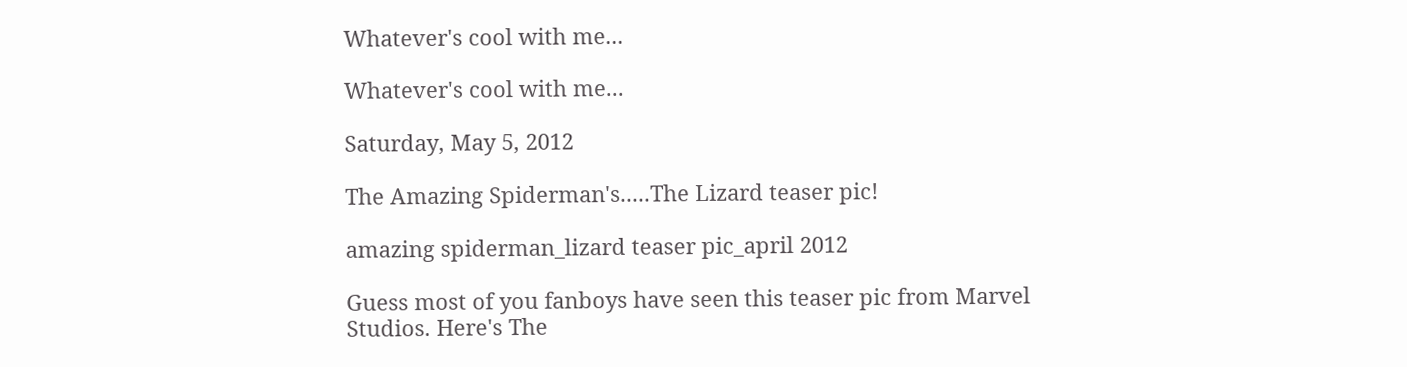Whatever's cool with me...

Whatever's cool with me...

Saturday, May 5, 2012

The Amazing Spiderman's.....The Lizard teaser pic!

amazing spiderman_lizard teaser pic_april 2012

Guess most of you fanboys have seen this teaser pic from Marvel Studios. Here's The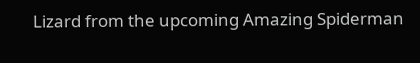Lizard from the upcoming Amazing Spiderman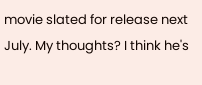movie slated for release next July. My thoughts? I think he's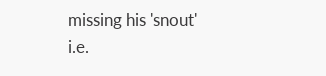missing his 'snout' i.e.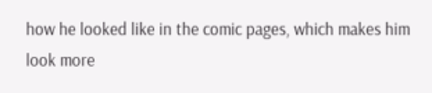how he looked like in the comic pages, which makes him look more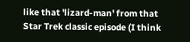like that 'lizard-man' from that Star Trek classic episode (I think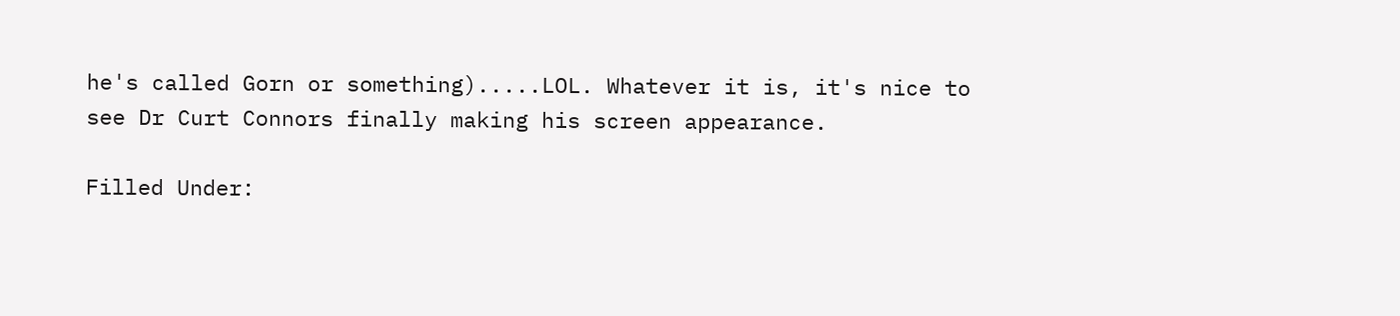he's called Gorn or something).....LOL. Whatever it is, it's nice to see Dr Curt Connors finally making his screen appearance.

Filled Under: